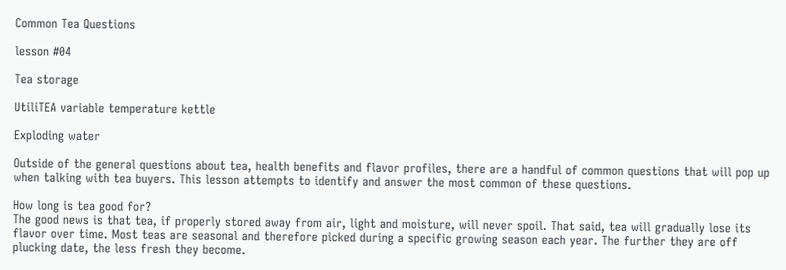Common Tea Questions

lesson #04

Tea storage

UtiliTEA variable temperature kettle

Exploding water

Outside of the general questions about tea, health benefits and flavor profiles, there are a handful of common questions that will pop up when talking with tea buyers. This lesson attempts to identify and answer the most common of these questions.

How long is tea good for?
The good news is that tea, if properly stored away from air, light and moisture, will never spoil. That said, tea will gradually lose its flavor over time. Most teas are seasonal and therefore picked during a specific growing season each year. The further they are off plucking date, the less fresh they become.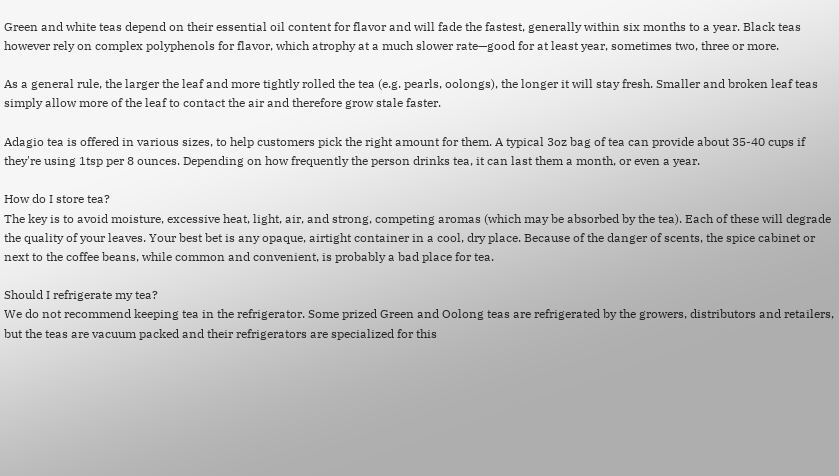Green and white teas depend on their essential oil content for flavor and will fade the fastest, generally within six months to a year. Black teas however rely on complex polyphenols for flavor, which atrophy at a much slower rate—good for at least year, sometimes two, three or more.

As a general rule, the larger the leaf and more tightly rolled the tea (e.g. pearls, oolongs), the longer it will stay fresh. Smaller and broken leaf teas simply allow more of the leaf to contact the air and therefore grow stale faster.

Adagio tea is offered in various sizes, to help customers pick the right amount for them. A typical 3oz bag of tea can provide about 35-40 cups if they're using 1tsp per 8 ounces. Depending on how frequently the person drinks tea, it can last them a month, or even a year.

How do I store tea?
The key is to avoid moisture, excessive heat, light, air, and strong, competing aromas (which may be absorbed by the tea). Each of these will degrade the quality of your leaves. Your best bet is any opaque, airtight container in a cool, dry place. Because of the danger of scents, the spice cabinet or next to the coffee beans, while common and convenient, is probably a bad place for tea.

Should I refrigerate my tea?
We do not recommend keeping tea in the refrigerator. Some prized Green and Oolong teas are refrigerated by the growers, distributors and retailers, but the teas are vacuum packed and their refrigerators are specialized for this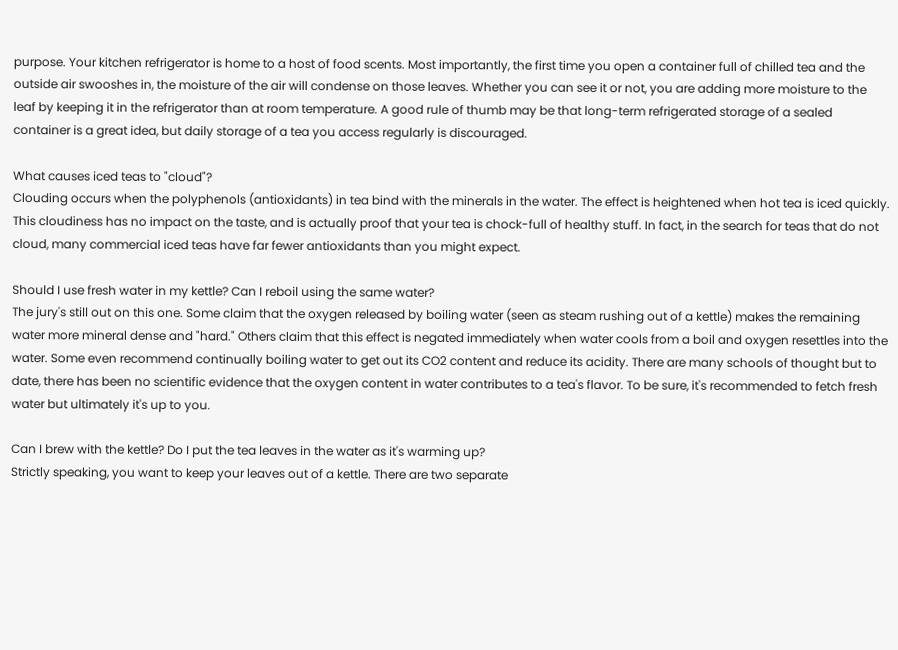purpose. Your kitchen refrigerator is home to a host of food scents. Most importantly, the first time you open a container full of chilled tea and the outside air swooshes in, the moisture of the air will condense on those leaves. Whether you can see it or not, you are adding more moisture to the leaf by keeping it in the refrigerator than at room temperature. A good rule of thumb may be that long-term refrigerated storage of a sealed container is a great idea, but daily storage of a tea you access regularly is discouraged.

What causes iced teas to "cloud"?
Clouding occurs when the polyphenols (antioxidants) in tea bind with the minerals in the water. The effect is heightened when hot tea is iced quickly. This cloudiness has no impact on the taste, and is actually proof that your tea is chock-full of healthy stuff. In fact, in the search for teas that do not cloud, many commercial iced teas have far fewer antioxidants than you might expect.

Should I use fresh water in my kettle? Can I reboil using the same water?
The jury's still out on this one. Some claim that the oxygen released by boiling water (seen as steam rushing out of a kettle) makes the remaining water more mineral dense and "hard." Others claim that this effect is negated immediately when water cools from a boil and oxygen resettles into the water. Some even recommend continually boiling water to get out its CO2 content and reduce its acidity. There are many schools of thought but to date, there has been no scientific evidence that the oxygen content in water contributes to a tea's flavor. To be sure, it's recommended to fetch fresh water but ultimately it's up to you.

Can I brew with the kettle? Do I put the tea leaves in the water as it's warming up?
Strictly speaking, you want to keep your leaves out of a kettle. There are two separate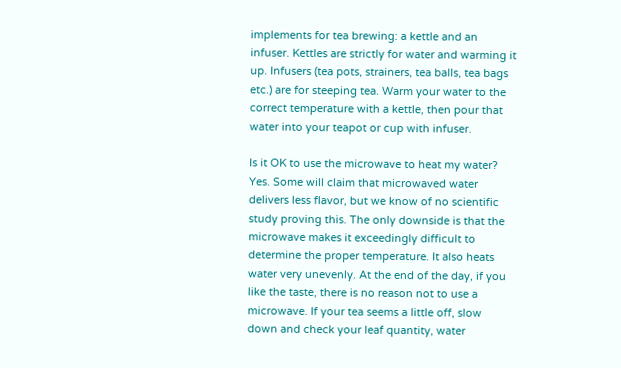implements for tea brewing: a kettle and an infuser. Kettles are strictly for water and warming it up. Infusers (tea pots, strainers, tea balls, tea bags etc.) are for steeping tea. Warm your water to the correct temperature with a kettle, then pour that water into your teapot or cup with infuser.

Is it OK to use the microwave to heat my water?
Yes. Some will claim that microwaved water delivers less flavor, but we know of no scientific study proving this. The only downside is that the microwave makes it exceedingly difficult to determine the proper temperature. It also heats water very unevenly. At the end of the day, if you like the taste, there is no reason not to use a microwave. If your tea seems a little off, slow down and check your leaf quantity, water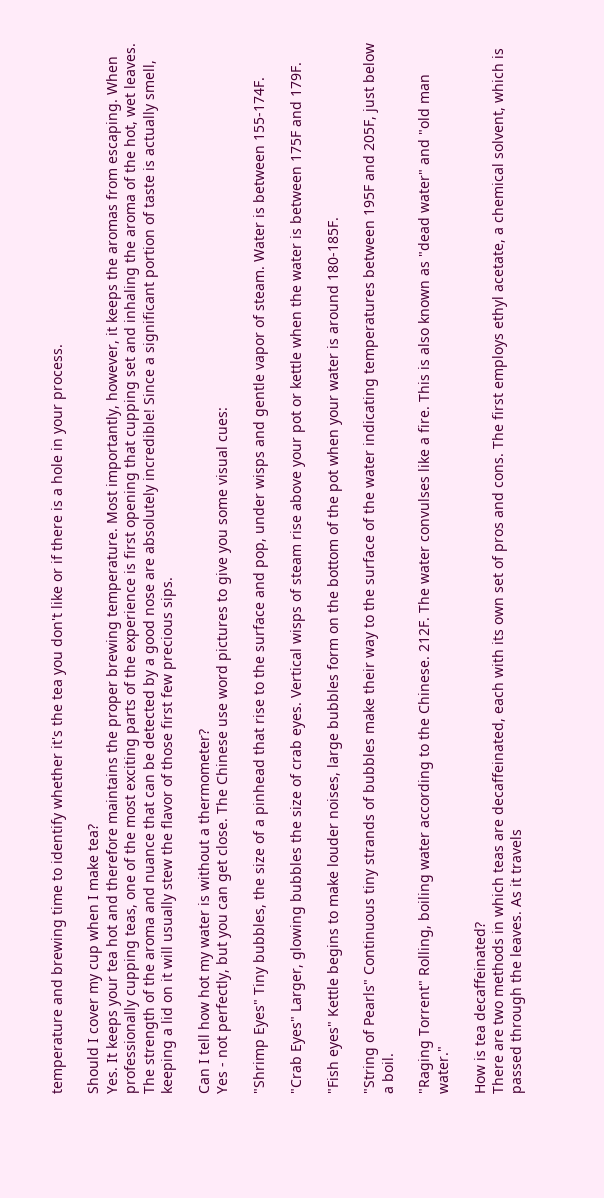temperature and brewing time to identify whether it's the tea you don't like or if there is a hole in your process.

Should I cover my cup when I make tea?
Yes. It keeps your tea hot and therefore maintains the proper brewing temperature. Most importantly, however, it keeps the aromas from escaping. When professionally cupping teas, one of the most exciting parts of the experience is first opening that cupping set and inhaling the aroma of the hot, wet leaves. The strength of the aroma and nuance that can be detected by a good nose are absolutely incredible! Since a significant portion of taste is actually smell, keeping a lid on it will usually stew the flavor of those first few precious sips.

Can I tell how hot my water is without a thermometer?
Yes - not perfectly, but you can get close. The Chinese use word pictures to give you some visual cues:

"Shrimp Eyes" Tiny bubbles, the size of a pinhead that rise to the surface and pop, under wisps and gentle vapor of steam. Water is between 155-174F.

"Crab Eyes" Larger, glowing bubbles the size of crab eyes. Vertical wisps of steam rise above your pot or kettle when the water is between 175F and 179F.

"Fish eyes" Kettle begins to make louder noises, large bubbles form on the bottom of the pot when your water is around 180-185F.

"String of Pearls" Continuous tiny strands of bubbles make their way to the surface of the water indicating temperatures between 195F and 205F, just below a boil.

"Raging Torrent" Rolling, boiling water according to the Chinese. 212F. The water convulses like a fire. This is also known as "dead water" and "old man water."

How is tea decaffeinated?
There are two methods in which teas are decaffeinated, each with its own set of pros and cons. The first employs ethyl acetate, a chemical solvent, which is passed through the leaves. As it travels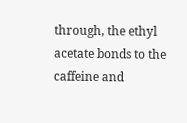through, the ethyl acetate bonds to the caffeine and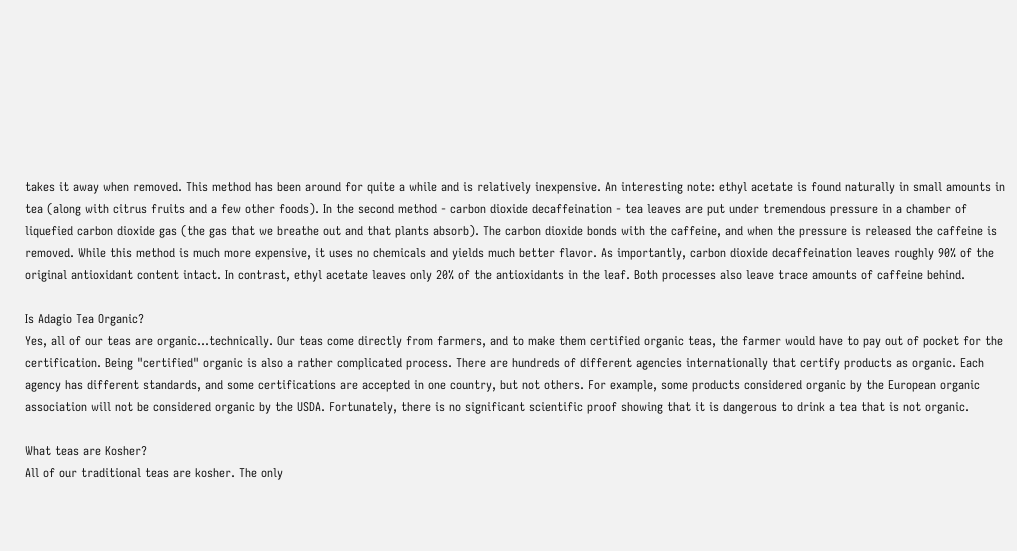takes it away when removed. This method has been around for quite a while and is relatively inexpensive. An interesting note: ethyl acetate is found naturally in small amounts in tea (along with citrus fruits and a few other foods). In the second method - carbon dioxide decaffeination - tea leaves are put under tremendous pressure in a chamber of liquefied carbon dioxide gas (the gas that we breathe out and that plants absorb). The carbon dioxide bonds with the caffeine, and when the pressure is released the caffeine is removed. While this method is much more expensive, it uses no chemicals and yields much better flavor. As importantly, carbon dioxide decaffeination leaves roughly 90% of the original antioxidant content intact. In contrast, ethyl acetate leaves only 20% of the antioxidants in the leaf. Both processes also leave trace amounts of caffeine behind.

Is Adagio Tea Organic?
Yes, all of our teas are organic...technically. Our teas come directly from farmers, and to make them certified organic teas, the farmer would have to pay out of pocket for the certification. Being "certified" organic is also a rather complicated process. There are hundreds of different agencies internationally that certify products as organic. Each agency has different standards, and some certifications are accepted in one country, but not others. For example, some products considered organic by the European organic association will not be considered organic by the USDA. Fortunately, there is no significant scientific proof showing that it is dangerous to drink a tea that is not organic.

What teas are Kosher?
All of our traditional teas are kosher. The only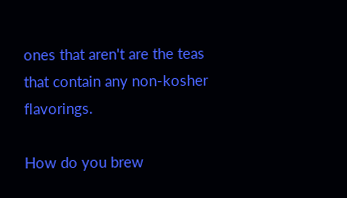ones that aren't are the teas that contain any non-kosher flavorings.

How do you brew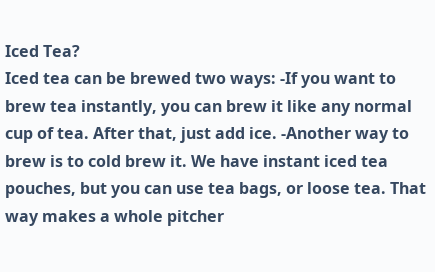Iced Tea?
Iced tea can be brewed two ways: -If you want to brew tea instantly, you can brew it like any normal cup of tea. After that, just add ice. -Another way to brew is to cold brew it. We have instant iced tea pouches, but you can use tea bags, or loose tea. That way makes a whole pitcher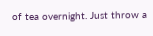of tea overnight. Just throw a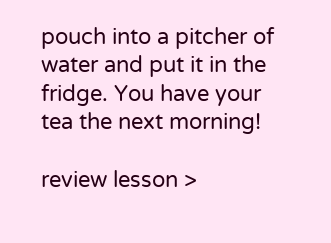pouch into a pitcher of water and put it in the fridge. You have your tea the next morning!

review lesson >